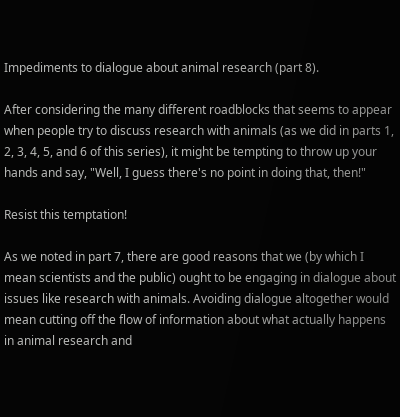Impediments to dialogue about animal research (part 8).

After considering the many different roadblocks that seems to appear when people try to discuss research with animals (as we did in parts 1, 2, 3, 4, 5, and 6 of this series), it might be tempting to throw up your hands and say, "Well, I guess there's no point in doing that, then!"

Resist this temptation!

As we noted in part 7, there are good reasons that we (by which I mean scientists and the public) ought to be engaging in dialogue about issues like research with animals. Avoiding dialogue altogether would mean cutting off the flow of information about what actually happens in animal research and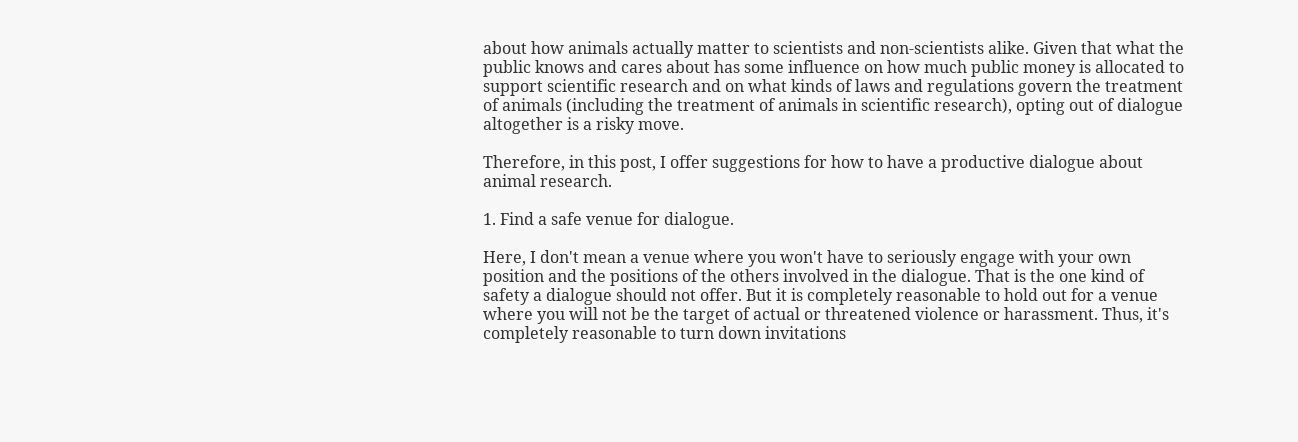about how animals actually matter to scientists and non-scientists alike. Given that what the public knows and cares about has some influence on how much public money is allocated to support scientific research and on what kinds of laws and regulations govern the treatment of animals (including the treatment of animals in scientific research), opting out of dialogue altogether is a risky move.

Therefore, in this post, I offer suggestions for how to have a productive dialogue about animal research.

1. Find a safe venue for dialogue.

Here, I don't mean a venue where you won't have to seriously engage with your own position and the positions of the others involved in the dialogue. That is the one kind of safety a dialogue should not offer. But it is completely reasonable to hold out for a venue where you will not be the target of actual or threatened violence or harassment. Thus, it's completely reasonable to turn down invitations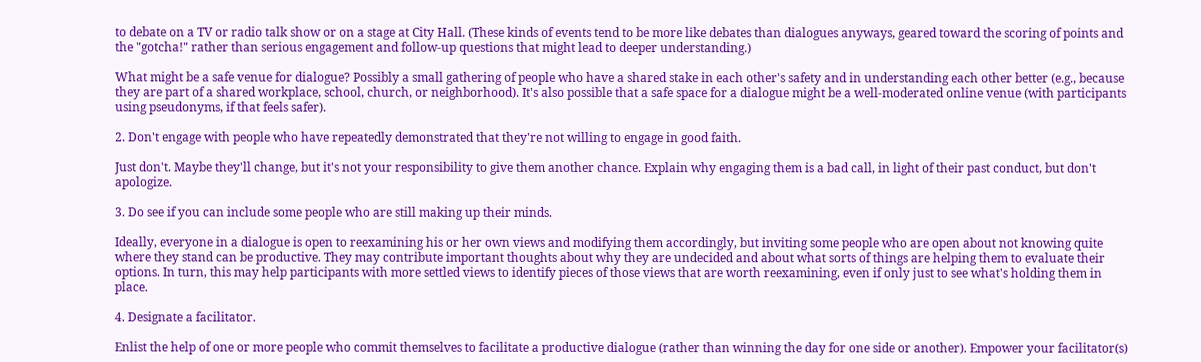to debate on a TV or radio talk show or on a stage at City Hall. (These kinds of events tend to be more like debates than dialogues anyways, geared toward the scoring of points and the "gotcha!" rather than serious engagement and follow-up questions that might lead to deeper understanding.)

What might be a safe venue for dialogue? Possibly a small gathering of people who have a shared stake in each other's safety and in understanding each other better (e.g., because they are part of a shared workplace, school, church, or neighborhood). It's also possible that a safe space for a dialogue might be a well-moderated online venue (with participants using pseudonyms, if that feels safer).

2. Don't engage with people who have repeatedly demonstrated that they're not willing to engage in good faith.

Just don't. Maybe they'll change, but it's not your responsibility to give them another chance. Explain why engaging them is a bad call, in light of their past conduct, but don't apologize.

3. Do see if you can include some people who are still making up their minds.

Ideally, everyone in a dialogue is open to reexamining his or her own views and modifying them accordingly, but inviting some people who are open about not knowing quite where they stand can be productive. They may contribute important thoughts about why they are undecided and about what sorts of things are helping them to evaluate their options. In turn, this may help participants with more settled views to identify pieces of those views that are worth reexamining, even if only just to see what's holding them in place.

4. Designate a facilitator.

Enlist the help of one or more people who commit themselves to facilitate a productive dialogue (rather than winning the day for one side or another). Empower your facilitator(s)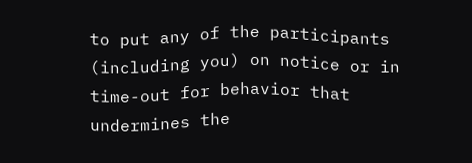to put any of the participants (including you) on notice or in time-out for behavior that undermines the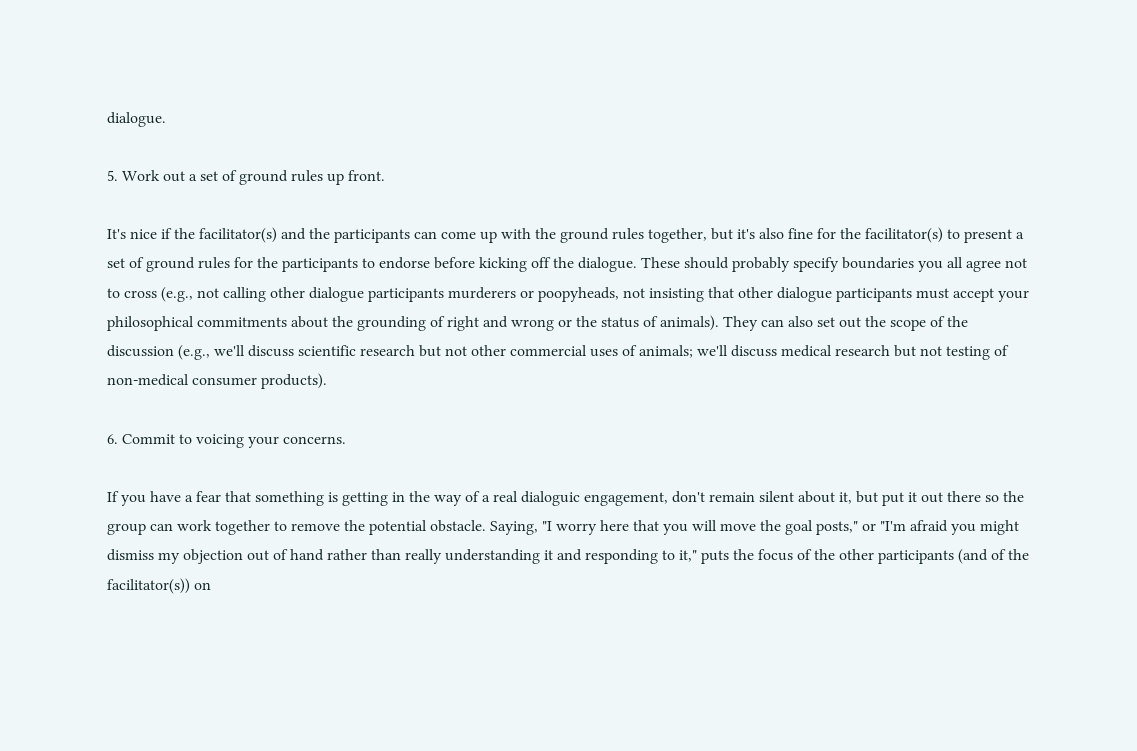dialogue.

5. Work out a set of ground rules up front.

It's nice if the facilitator(s) and the participants can come up with the ground rules together, but it's also fine for the facilitator(s) to present a set of ground rules for the participants to endorse before kicking off the dialogue. These should probably specify boundaries you all agree not to cross (e.g., not calling other dialogue participants murderers or poopyheads, not insisting that other dialogue participants must accept your philosophical commitments about the grounding of right and wrong or the status of animals). They can also set out the scope of the discussion (e.g., we'll discuss scientific research but not other commercial uses of animals; we'll discuss medical research but not testing of non-medical consumer products).

6. Commit to voicing your concerns.

If you have a fear that something is getting in the way of a real dialoguic engagement, don't remain silent about it, but put it out there so the group can work together to remove the potential obstacle. Saying, "I worry here that you will move the goal posts," or "I'm afraid you might dismiss my objection out of hand rather than really understanding it and responding to it," puts the focus of the other participants (and of the facilitator(s)) on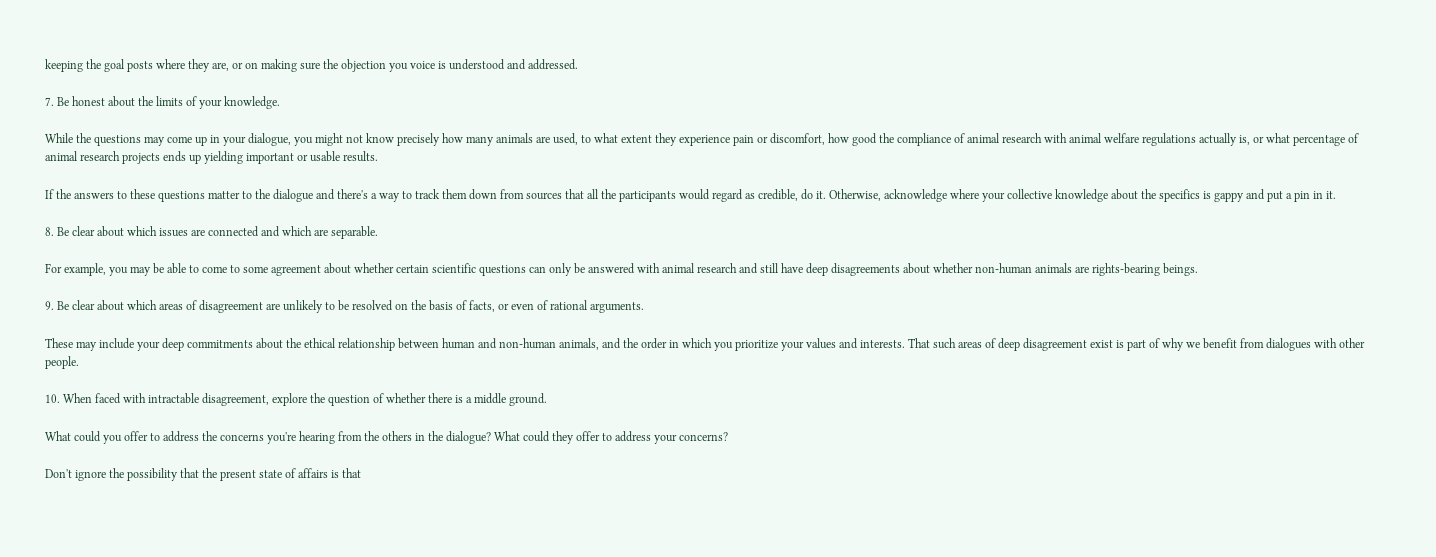keeping the goal posts where they are, or on making sure the objection you voice is understood and addressed.

7. Be honest about the limits of your knowledge.

While the questions may come up in your dialogue, you might not know precisely how many animals are used, to what extent they experience pain or discomfort, how good the compliance of animal research with animal welfare regulations actually is, or what percentage of animal research projects ends up yielding important or usable results.

If the answers to these questions matter to the dialogue and there's a way to track them down from sources that all the participants would regard as credible, do it. Otherwise, acknowledge where your collective knowledge about the specifics is gappy and put a pin in it.

8. Be clear about which issues are connected and which are separable.

For example, you may be able to come to some agreement about whether certain scientific questions can only be answered with animal research and still have deep disagreements about whether non-human animals are rights-bearing beings.

9. Be clear about which areas of disagreement are unlikely to be resolved on the basis of facts, or even of rational arguments.

These may include your deep commitments about the ethical relationship between human and non-human animals, and the order in which you prioritize your values and interests. That such areas of deep disagreement exist is part of why we benefit from dialogues with other people.

10. When faced with intractable disagreement, explore the question of whether there is a middle ground.

What could you offer to address the concerns you're hearing from the others in the dialogue? What could they offer to address your concerns?

Don't ignore the possibility that the present state of affairs is that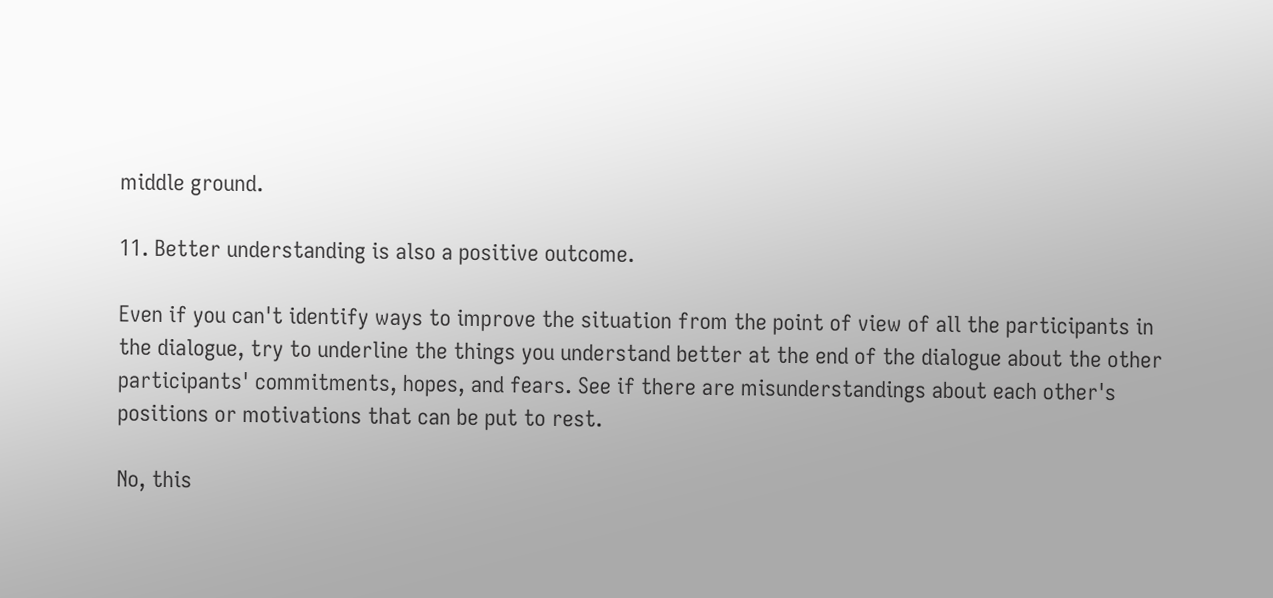middle ground.

11. Better understanding is also a positive outcome.

Even if you can't identify ways to improve the situation from the point of view of all the participants in the dialogue, try to underline the things you understand better at the end of the dialogue about the other participants' commitments, hopes, and fears. See if there are misunderstandings about each other's positions or motivations that can be put to rest.

No, this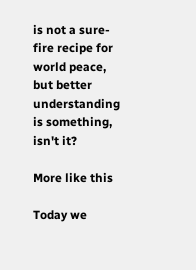is not a sure-fire recipe for world peace, but better understanding is something, isn't it?

More like this

Today we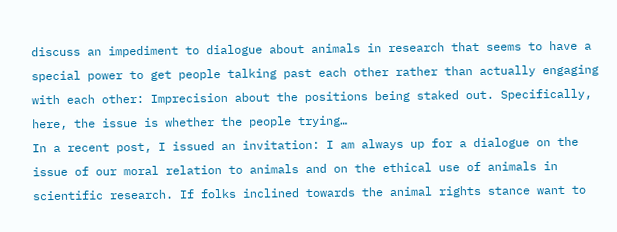discuss an impediment to dialogue about animals in research that seems to have a special power to get people talking past each other rather than actually engaging with each other: Imprecision about the positions being staked out. Specifically, here, the issue is whether the people trying…
In a recent post, I issued an invitation: I am always up for a dialogue on the issue of our moral relation to animals and on the ethical use of animals in scientific research. If folks inclined towards the animal rights stance want to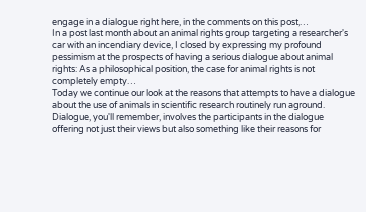engage in a dialogue right here, in the comments on this post,…
In a post last month about an animal rights group targeting a researcher's car with an incendiary device, I closed by expressing my profound pessimism at the prospects of having a serious dialogue about animal rights: As a philosophical position, the case for animal rights is not completely empty…
Today we continue our look at the reasons that attempts to have a dialogue about the use of animals in scientific research routinely run aground. Dialogue, you'll remember, involves the participants in the dialogue offering not just their views but also something like their reasons for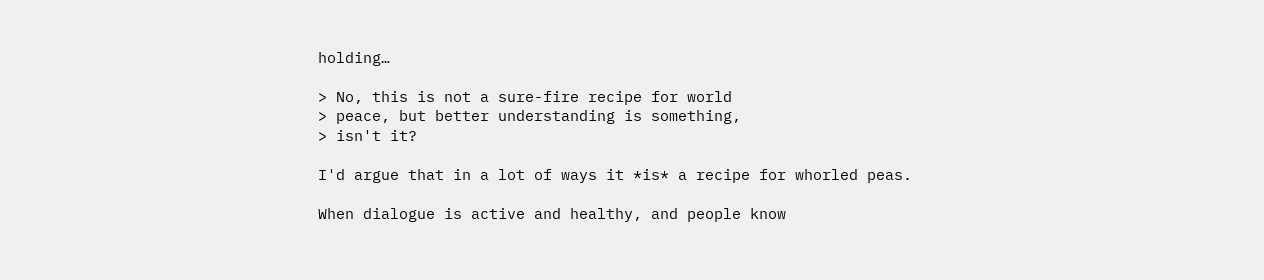holding…

> No, this is not a sure-fire recipe for world
> peace, but better understanding is something,
> isn't it?

I'd argue that in a lot of ways it *is* a recipe for whorled peas.

When dialogue is active and healthy, and people know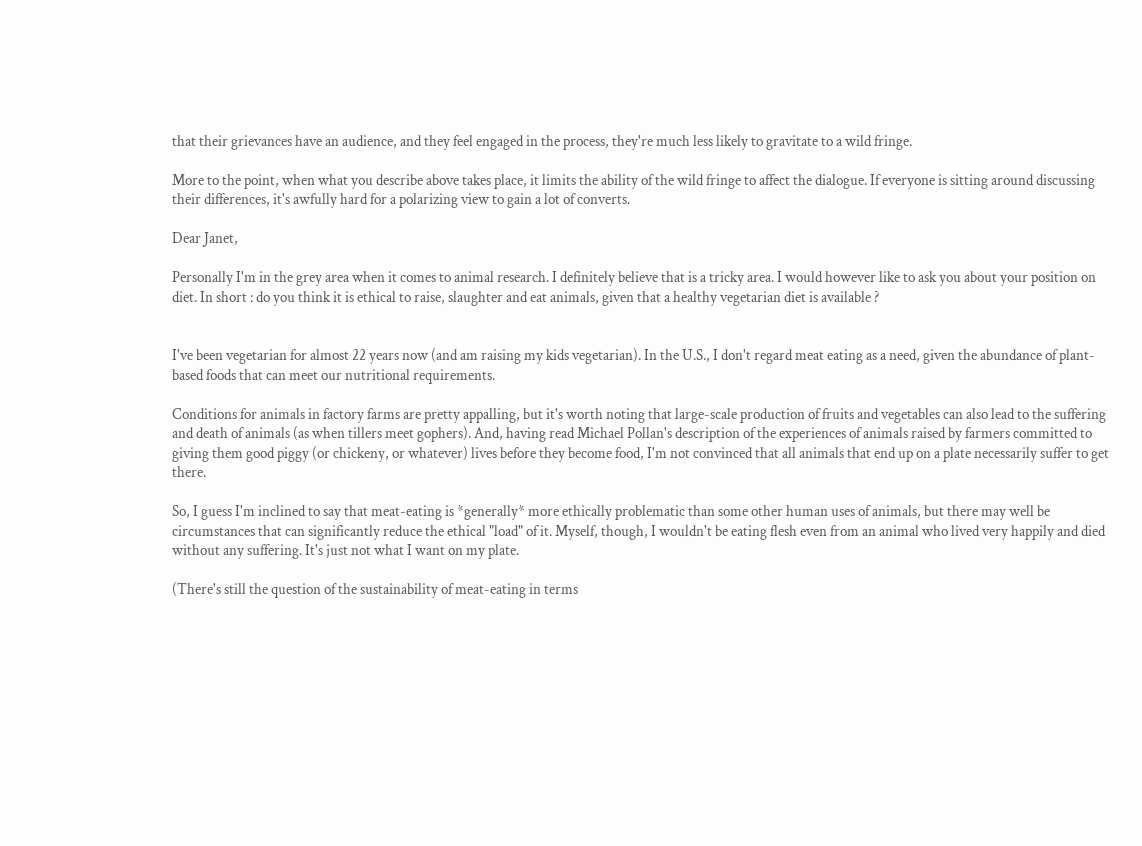that their grievances have an audience, and they feel engaged in the process, they're much less likely to gravitate to a wild fringe.

More to the point, when what you describe above takes place, it limits the ability of the wild fringe to affect the dialogue. If everyone is sitting around discussing their differences, it's awfully hard for a polarizing view to gain a lot of converts.

Dear Janet,

Personally I'm in the grey area when it comes to animal research. I definitely believe that is a tricky area. I would however like to ask you about your position on diet. In short : do you think it is ethical to raise, slaughter and eat animals, given that a healthy vegetarian diet is available ?


I've been vegetarian for almost 22 years now (and am raising my kids vegetarian). In the U.S., I don't regard meat eating as a need, given the abundance of plant-based foods that can meet our nutritional requirements.

Conditions for animals in factory farms are pretty appalling, but it's worth noting that large-scale production of fruits and vegetables can also lead to the suffering and death of animals (as when tillers meet gophers). And, having read Michael Pollan's description of the experiences of animals raised by farmers committed to giving them good piggy (or chickeny, or whatever) lives before they become food, I'm not convinced that all animals that end up on a plate necessarily suffer to get there.

So, I guess I'm inclined to say that meat-eating is *generally* more ethically problematic than some other human uses of animals, but there may well be circumstances that can significantly reduce the ethical "load" of it. Myself, though, I wouldn't be eating flesh even from an animal who lived very happily and died without any suffering. It's just not what I want on my plate.

(There's still the question of the sustainability of meat-eating in terms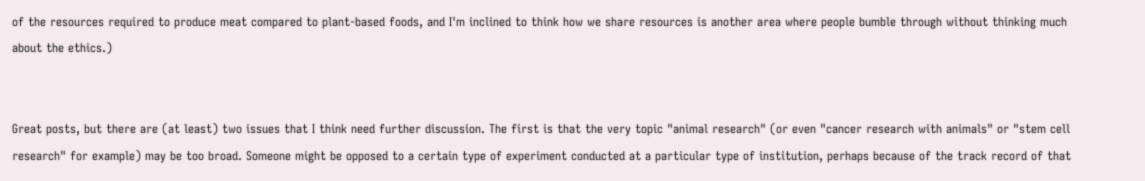of the resources required to produce meat compared to plant-based foods, and I'm inclined to think how we share resources is another area where people bumble through without thinking much about the ethics.)


Great posts, but there are (at least) two issues that I think need further discussion. The first is that the very topic "animal research" (or even "cancer research with animals" or "stem cell research" for example) may be too broad. Someone might be opposed to a certain type of experiment conducted at a particular type of institution, perhaps because of the track record of that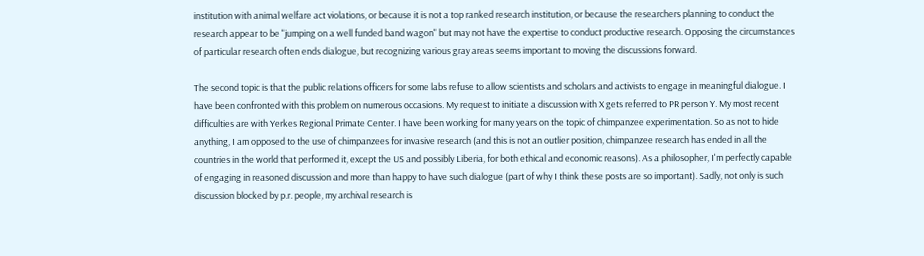institution with animal welfare act violations, or because it is not a top ranked research institution, or because the researchers planning to conduct the research appear to be "jumping on a well funded band wagon" but may not have the expertise to conduct productive research. Opposing the circumstances of particular research often ends dialogue, but recognizing various gray areas seems important to moving the discussions forward.

The second topic is that the public relations officers for some labs refuse to allow scientists and scholars and activists to engage in meaningful dialogue. I have been confronted with this problem on numerous occasions. My request to initiate a discussion with X gets referred to PR person Y. My most recent difficulties are with Yerkes Regional Primate Center. I have been working for many years on the topic of chimpanzee experimentation. So as not to hide anything, I am opposed to the use of chimpanzees for invasive research (and this is not an outlier position, chimpanzee research has ended in all the countries in the world that performed it, except the US and possibly Liberia, for both ethical and economic reasons). As a philosopher, I'm perfectly capable of engaging in reasoned discussion and more than happy to have such dialogue (part of why I think these posts are so important). Sadly, not only is such discussion blocked by p.r. people, my archival research is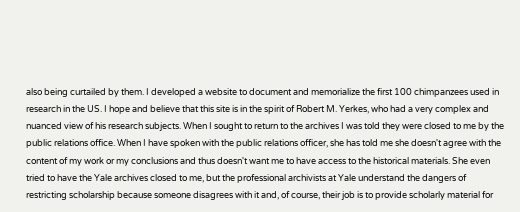also being curtailed by them. I developed a website to document and memorialize the first 100 chimpanzees used in research in the US. I hope and believe that this site is in the spirit of Robert M. Yerkes, who had a very complex and nuanced view of his research subjects. When I sought to return to the archives I was told they were closed to me by the public relations office. When I have spoken with the public relations officer, she has told me she doesn't agree with the content of my work or my conclusions and thus doesn't want me to have access to the historical materials. She even tried to have the Yale archives closed to me, but the professional archivists at Yale understand the dangers of restricting scholarship because someone disagrees with it and, of course, their job is to provide scholarly material for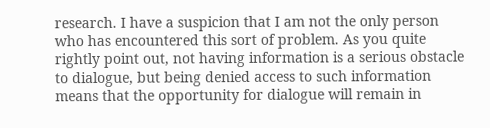research. I have a suspicion that I am not the only person who has encountered this sort of problem. As you quite rightly point out, not having information is a serious obstacle to dialogue, but being denied access to such information means that the opportunity for dialogue will remain in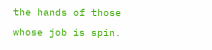the hands of those whose job is spin.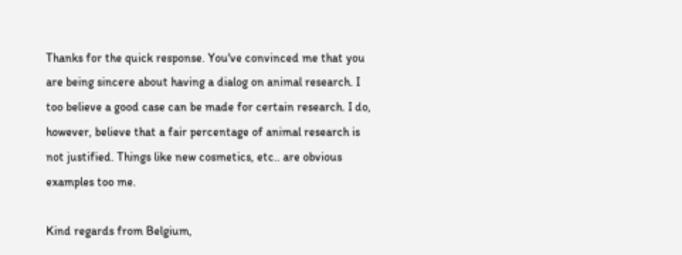Thanks for the quick response. You've convinced me that you are being sincere about having a dialog on animal research. I too believe a good case can be made for certain research. I do, however, believe that a fair percentage of animal research is not justified. Things like new cosmetics, etc.. are obvious examples too me.

Kind regards from Belgium,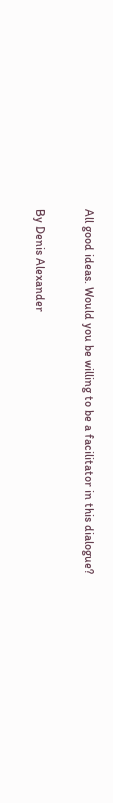All good ideas. Would you be willing to be a facilitator in this dialogue?

By Denis Alexander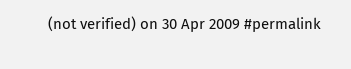(not verified) on 30 Apr 2009 #permalink